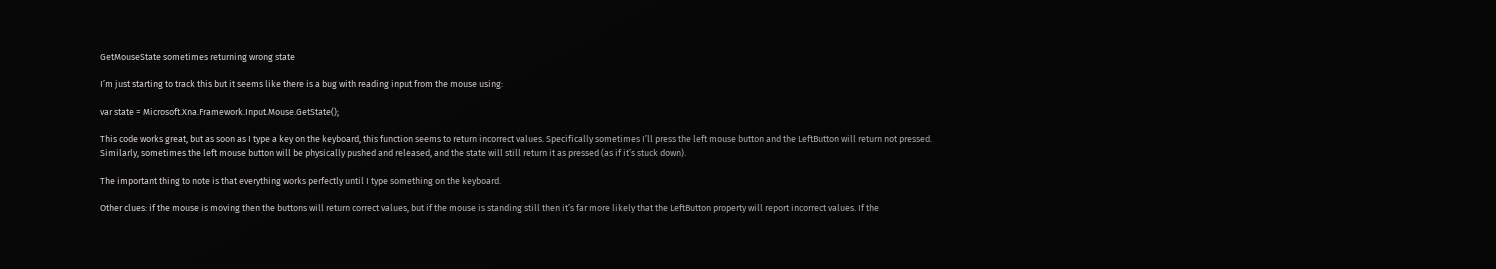GetMouseState sometimes returning wrong state

I’m just starting to track this but it seems like there is a bug with reading input from the mouse using:

var state = Microsoft.Xna.Framework.Input.Mouse.GetState();

This code works great, but as soon as I type a key on the keyboard, this function seems to return incorrect values. Specifically sometimes I’ll press the left mouse button and the LeftButton will return not pressed. Similarly, sometimes the left mouse button will be physically pushed and released, and the state will still return it as pressed (as if it’s stuck down).

The important thing to note is that everything works perfectly until I type something on the keyboard.

Other clues: if the mouse is moving then the buttons will return correct values, but if the mouse is standing still then it’s far more likely that the LeftButton property will report incorrect values. If the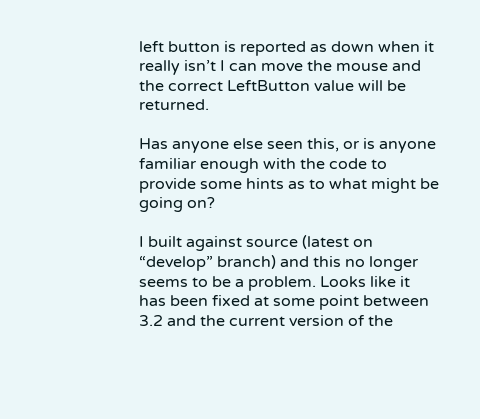left button is reported as down when it really isn’t I can move the mouse and the correct LeftButton value will be returned.

Has anyone else seen this, or is anyone familiar enough with the code to provide some hints as to what might be going on?

I built against source (latest on “develop” branch) and this no longer seems to be a problem. Looks like it has been fixed at some point between 3.2 and the current version of the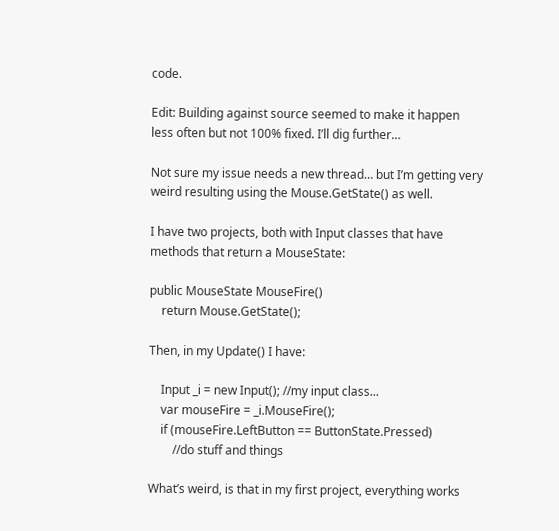code.

Edit: Building against source seemed to make it happen less often but not 100% fixed. I’ll dig further…

Not sure my issue needs a new thread… but I’m getting very weird resulting using the Mouse.GetState() as well.

I have two projects, both with Input classes that have methods that return a MouseState:

public MouseState MouseFire()
    return Mouse.GetState();

Then, in my Update() I have:

    Input _i = new Input(); //my input class...
    var mouseFire = _i.MouseFire();
    if (mouseFire.LeftButton == ButtonState.Pressed)
        //do stuff and things

What’s weird, is that in my first project, everything works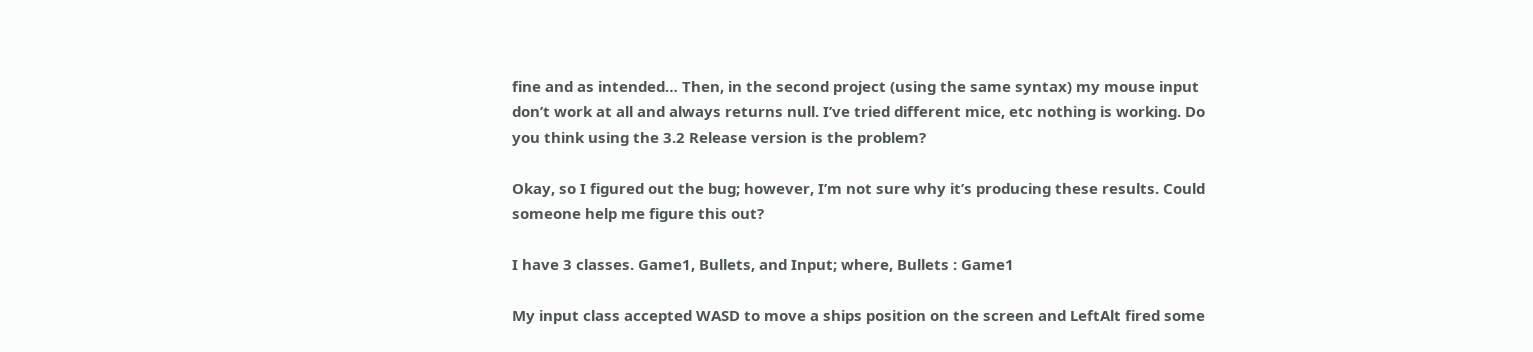fine and as intended… Then, in the second project (using the same syntax) my mouse input don’t work at all and always returns null. I’ve tried different mice, etc nothing is working. Do you think using the 3.2 Release version is the problem?

Okay, so I figured out the bug; however, I’m not sure why it’s producing these results. Could someone help me figure this out?

I have 3 classes. Game1, Bullets, and Input; where, Bullets : Game1

My input class accepted WASD to move a ships position on the screen and LeftAlt fired some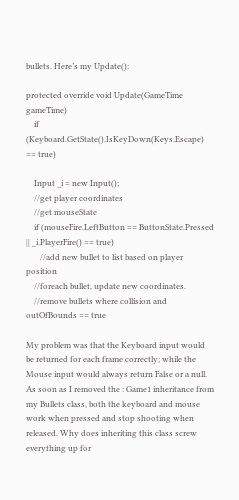bullets. Here’s my Update():

protected override void Update(GameTime gameTime)
    if (Keyboard.GetState().IsKeyDown(Keys.Escape) == true)

    Input _i = new Input();
    //get player coordinates
    //get mouseState
    if (mouseFire.LeftButton == ButtonState.Pressed || _i.PlayerFire() == true)
       //add new bullet to list based on player position
    //foreach bullet, update new coordinates.
    //remove bullets where collision and outOfBounds == true

My problem was that the Keyboard input would be returned for each frame correctly; while the Mouse input would always return False or a null. As soon as I removed the : Game1 inheritance from my Bullets class, both the keyboard and mouse work when pressed and stop shooting when released. Why does inheriting this class screw everything up for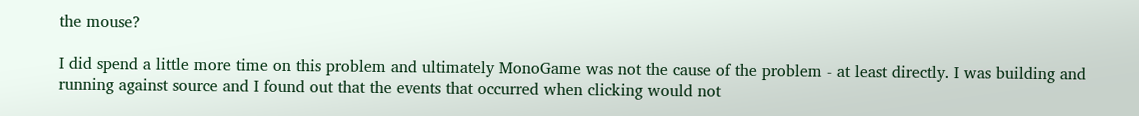the mouse?

I did spend a little more time on this problem and ultimately MonoGame was not the cause of the problem - at least directly. I was building and running against source and I found out that the events that occurred when clicking would not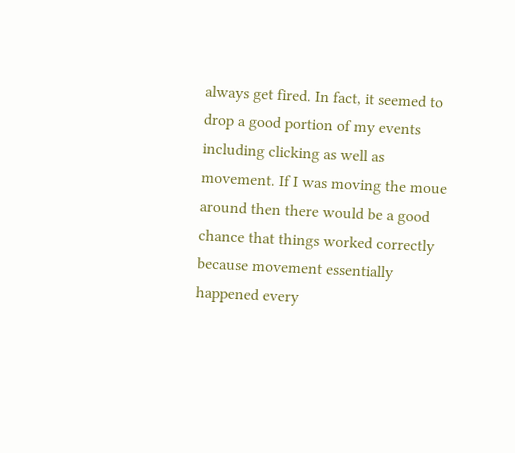always get fired. In fact, it seemed to drop a good portion of my events including clicking as well as movement. If I was moving the moue around then there would be a good chance that things worked correctly because movement essentially happened every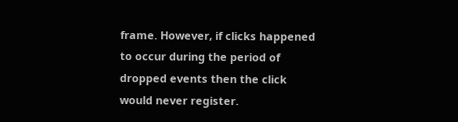frame. However, if clicks happened to occur during the period of dropped events then the click would never register.